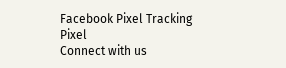Facebook Pixel Tracking Pixel
Connect with us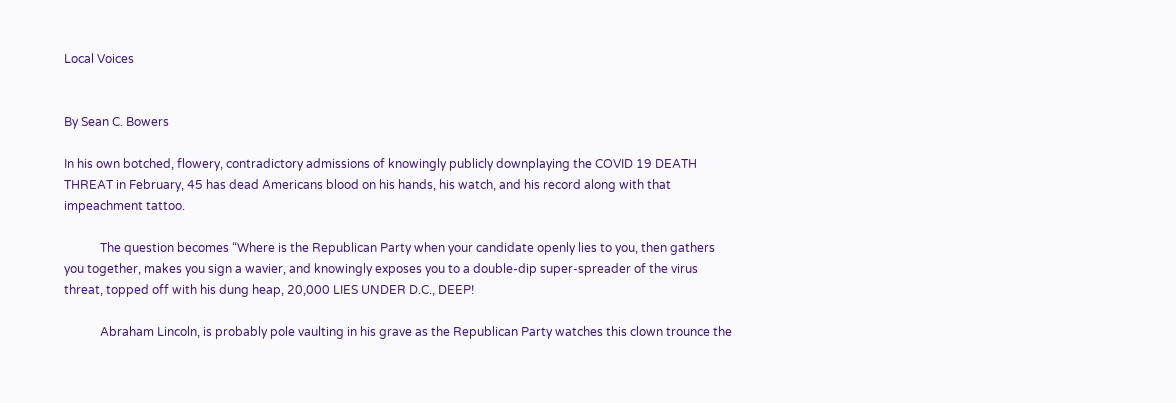Local Voices


By Sean C. Bowers

In his own botched, flowery, contradictory admissions of knowingly publicly downplaying the COVID 19 DEATH THREAT in February, 45 has dead Americans blood on his hands, his watch, and his record along with that impeachment tattoo.

            The question becomes “Where is the Republican Party when your candidate openly lies to you, then gathers you together, makes you sign a wavier, and knowingly exposes you to a double-dip super-spreader of the virus threat, topped off with his dung heap, 20,000 LIES UNDER D.C., DEEP!

            Abraham Lincoln, is probably pole vaulting in his grave as the Republican Party watches this clown trounce the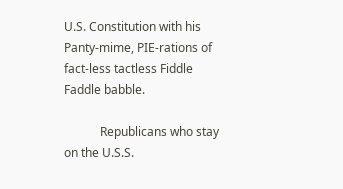U.S. Constitution with his Panty-mime, PIE-rations of fact-less tactless Fiddle Faddle babble.

            Republicans who stay on the U.S.S.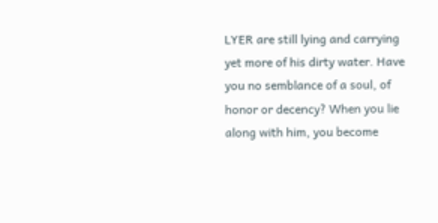LYER are still lying and carrying yet more of his dirty water. Have you no semblance of a soul, of honor or decency? When you lie along with him, you become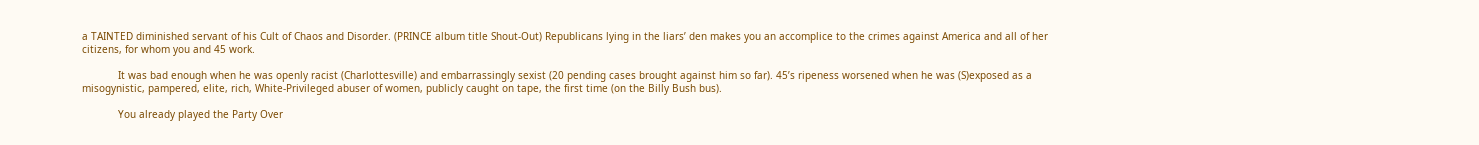a TAINTED diminished servant of his Cult of Chaos and Disorder. (PRINCE album title Shout-Out) Republicans lying in the liars’ den makes you an accomplice to the crimes against America and all of her citizens, for whom you and 45 work.

            It was bad enough when he was openly racist (Charlottesville) and embarrassingly sexist (20 pending cases brought against him so far). 45’s ripeness worsened when he was (S)exposed as a misogynistic, pampered, elite, rich, White-Privileged abuser of women, publicly caught on tape, the first time (on the Billy Bush bus).

            You already played the Party Over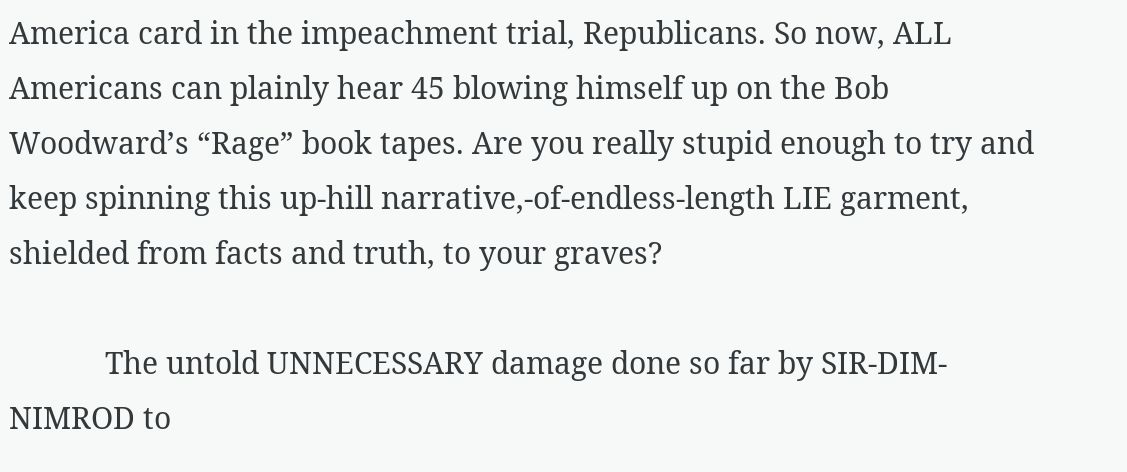America card in the impeachment trial, Republicans. So now, ALL Americans can plainly hear 45 blowing himself up on the Bob Woodward’s “Rage” book tapes. Are you really stupid enough to try and keep spinning this up-hill narrative,-of-endless-length LIE garment, shielded from facts and truth, to your graves?

            The untold UNNECESSARY damage done so far by SIR-DIM-NIMROD to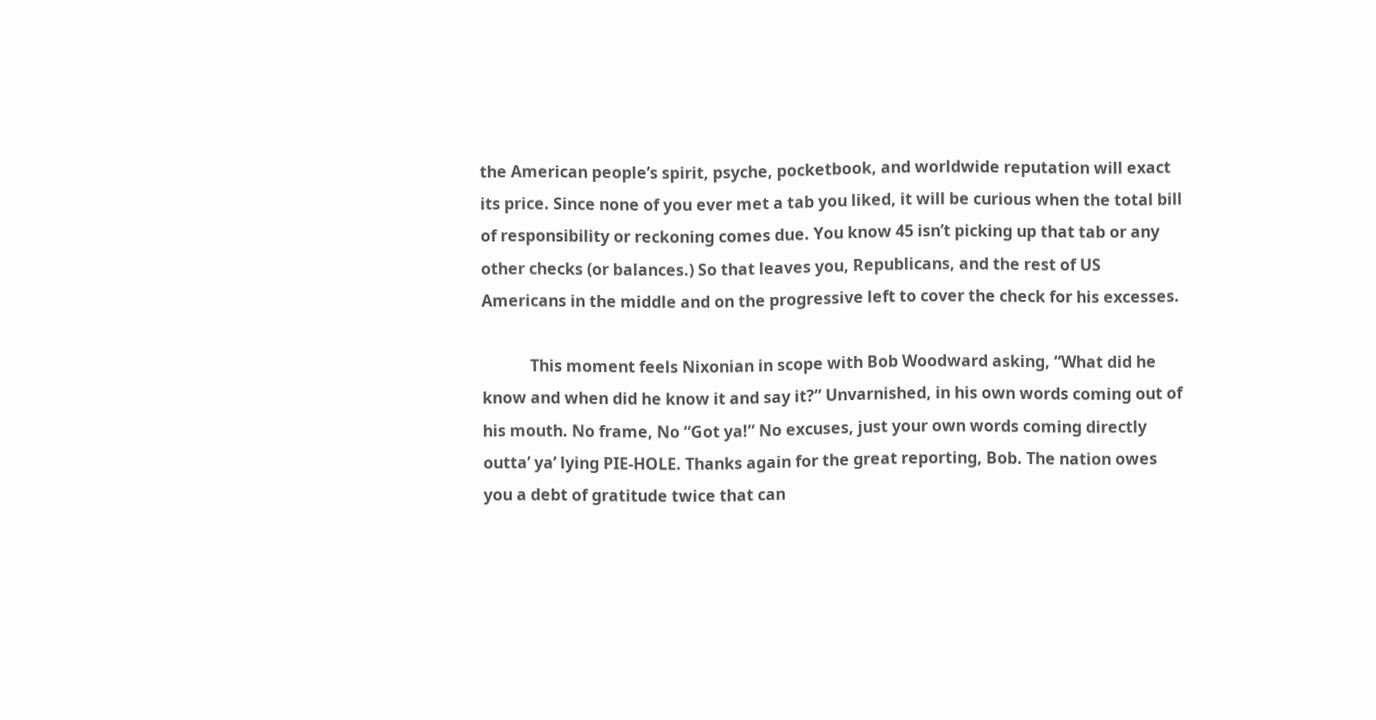the American people’s spirit, psyche, pocketbook, and worldwide reputation will exact its price. Since none of you ever met a tab you liked, it will be curious when the total bill of responsibility or reckoning comes due. You know 45 isn’t picking up that tab or any other checks (or balances.) So that leaves you, Republicans, and the rest of US Americans in the middle and on the progressive left to cover the check for his excesses.

            This moment feels Nixonian in scope with Bob Woodward asking, “What did he know and when did he know it and say it?” Unvarnished, in his own words coming out of his mouth. No frame, No “Got ya!” No excuses, just your own words coming directly outta’ ya’ lying PIE-HOLE. Thanks again for the great reporting, Bob. The nation owes you a debt of gratitude twice that can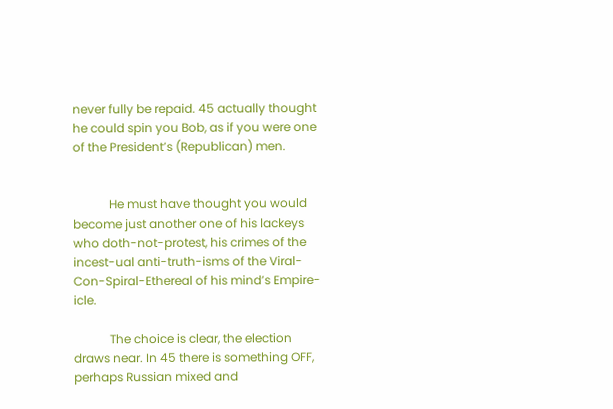never fully be repaid. 45 actually thought he could spin you Bob, as if you were one of the President’s (Republican) men.


            He must have thought you would become just another one of his lackeys who doth-not-protest, his crimes of the incest-ual anti-truth-isms of the Viral-Con-Spiral-Ethereal of his mind’s Empire-icle.

            The choice is clear, the election draws near. In 45 there is something OFF, perhaps Russian mixed and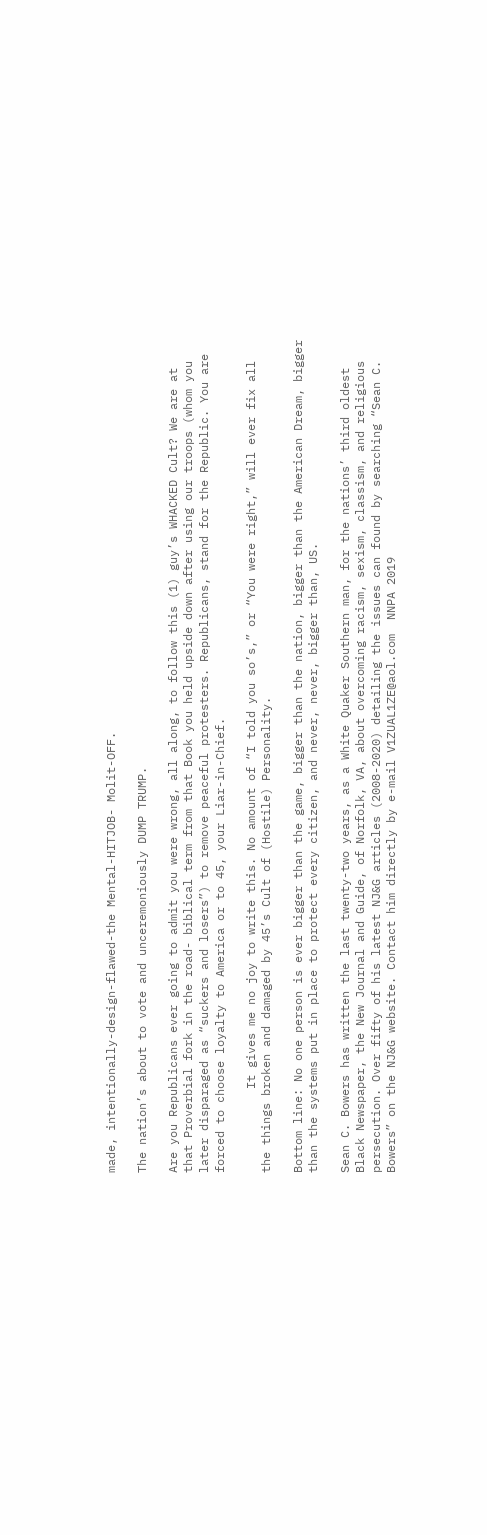made, intentionally-design-flawed-the Mental-HITJOB- Molit-OFF.

The nation’s about to vote and unceremoniously DUMP TRUMP.

Are you Republicans ever going to admit you were wrong, all along, to follow this (1) guy’s WHACKED Cult? We are at that Proverbial fork in the road- biblical term from that Book you held upside down after using our troops (whom you later disparaged as “suckers and losers”) to remove peaceful protesters. Republicans, stand for the Republic. You are forced to choose loyalty to America or to 45, your Liar-in-Chief.

            It gives me no joy to write this. No amount of “I told you so’s,” or “You were right,” will ever fix all the things broken and damaged by 45’s Cult of (Hostile) Personality.

Bottom line: No one person is ever bigger than the game, bigger than the nation, bigger than the American Dream, bigger than the systems put in place to protect every citizen, and never, never, bigger than, US.

Sean C. Bowers has written the last twenty-two years, as a White Quaker Southern man, for the nations’ third oldest Black Newspaper, the New Journal and Guide, of Norfolk, VA, about overcoming racism, sexism, classism, and religious persecution. Over fifty of his latest NJ&G articles (2008-2020) detailing the issues can found by searching “Sean C. Bowers” on the NJ&G website. Contact him directly by e-mail V1ZUAL1ZE@aol.com  NNPA 2019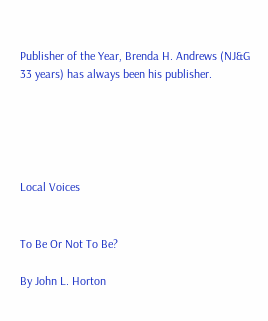Publisher of the Year, Brenda H. Andrews (NJ&G 33 years) has always been his publisher.





Local Voices


To Be Or Not To Be?

By John L. Horton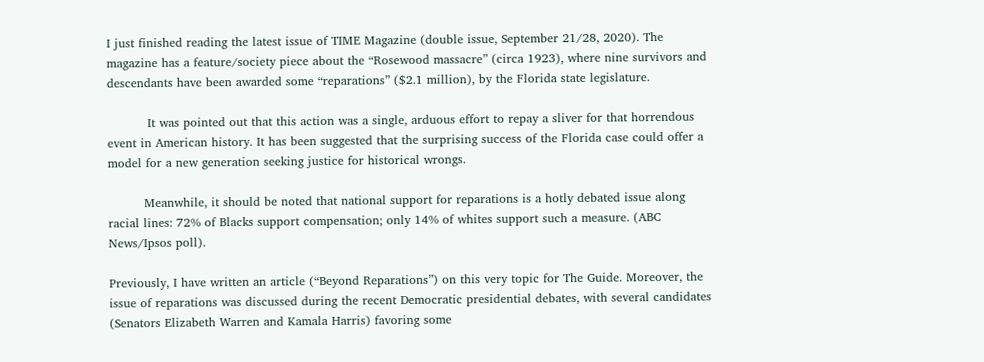I just finished reading the latest issue of TIME Magazine (double issue, September 21/28, 2020). The magazine has a feature/society piece about the “Rosewood massacre” (circa 1923), where nine survivors and descendants have been awarded some “reparations” ($2.1 million), by the Florida state legislature.

          It was pointed out that this action was a single, arduous effort to repay a sliver for that horrendous event in American history. It has been suggested that the surprising success of the Florida case could offer a model for a new generation seeking justice for historical wrongs.

         Meanwhile, it should be noted that national support for reparations is a hotly debated issue along racial lines: 72% of Blacks support compensation; only 14% of whites support such a measure. (ABC News/Ipsos poll).

Previously, I have written an article (“Beyond Reparations”) on this very topic for The Guide. Moreover, the issue of reparations was discussed during the recent Democratic presidential debates, with several candidates (Senators Elizabeth Warren and Kamala Harris) favoring some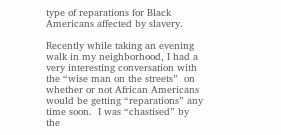type of reparations for Black Americans affected by slavery.

Recently while taking an evening walk in my neighborhood, I had a very interesting conversation with the “wise man on the streets”  on whether or not African Americans would be getting “reparations” any time soon.  I was “chastised” by the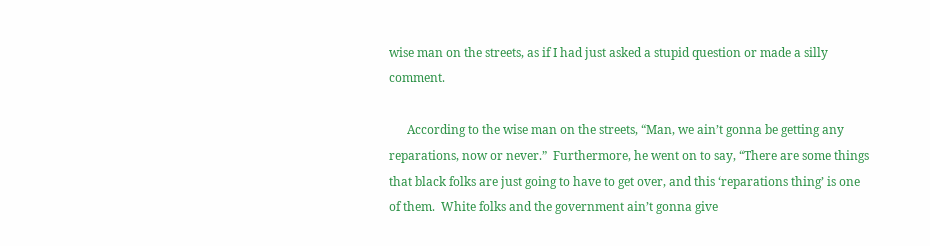wise man on the streets, as if I had just asked a stupid question or made a silly comment.

      According to the wise man on the streets, “Man, we ain’t gonna be getting any reparations, now or never.”  Furthermore, he went on to say, “There are some things that black folks are just going to have to get over, and this ‘reparations thing’ is one of them.  White folks and the government ain’t gonna give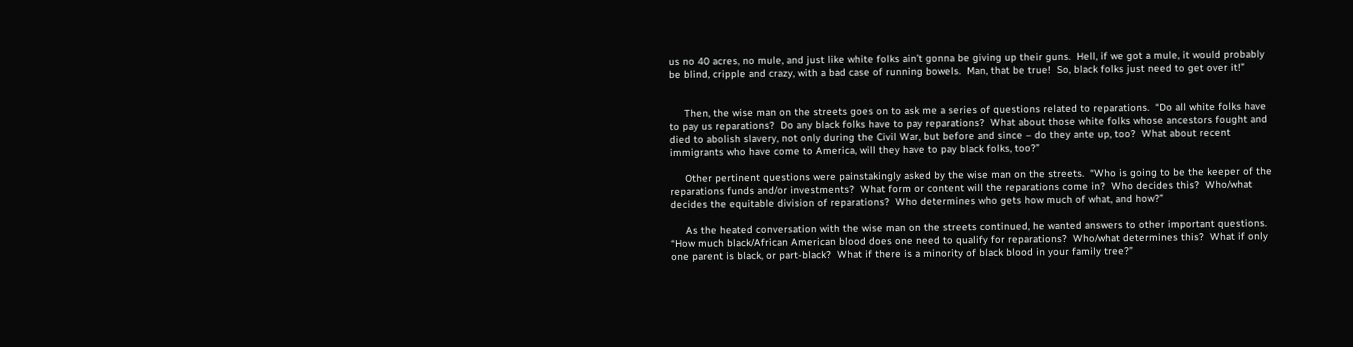us no 40 acres, no mule, and just like white folks ain’t gonna be giving up their guns.  Hell, if we got a mule, it would probably be blind, cripple and crazy, with a bad case of running bowels.  Man, that be true!  So, black folks just need to get over it!”


     Then, the wise man on the streets goes on to ask me a series of questions related to reparations.  “Do all white folks have to pay us reparations?  Do any black folks have to pay reparations?  What about those white folks whose ancestors fought and died to abolish slavery, not only during the Civil War, but before and since – do they ante up, too?  What about recent immigrants who have come to America, will they have to pay black folks, too?”

     Other pertinent questions were painstakingly asked by the wise man on the streets.  “Who is going to be the keeper of the reparations funds and/or investments?  What form or content will the reparations come in?  Who decides this?  Who/what decides the equitable division of reparations?  Who determines who gets how much of what, and how?”

     As the heated conversation with the wise man on the streets continued, he wanted answers to other important questions.  “How much black/African American blood does one need to qualify for reparations?  Who/what determines this?  What if only one parent is black, or part-black?  What if there is a minority of black blood in your family tree?”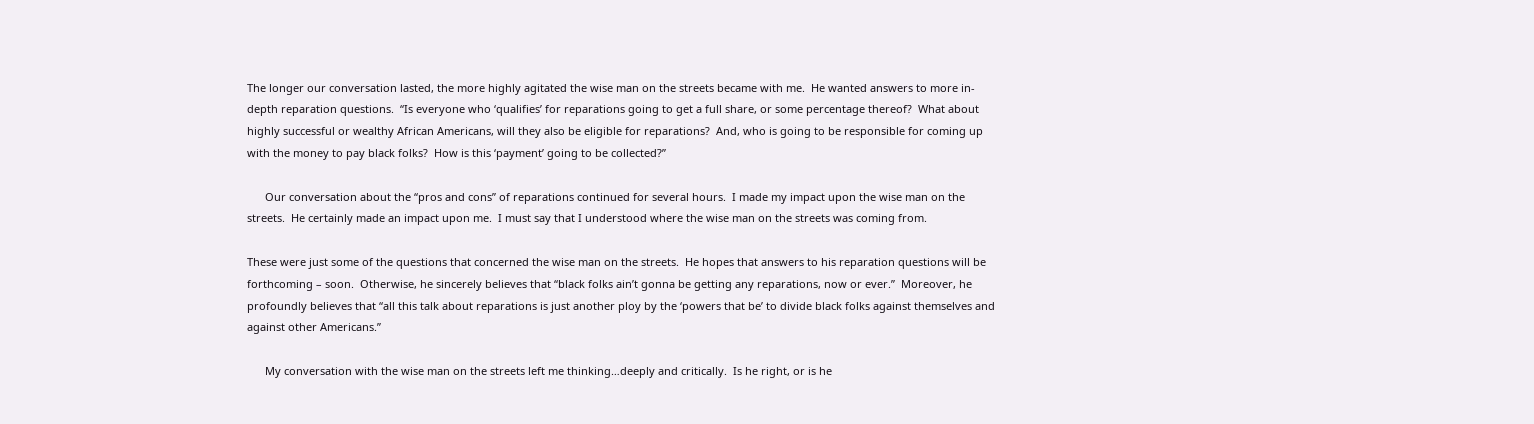The longer our conversation lasted, the more highly agitated the wise man on the streets became with me.  He wanted answers to more in-depth reparation questions.  “Is everyone who ‘qualifies’ for reparations going to get a full share, or some percentage thereof?  What about highly successful or wealthy African Americans, will they also be eligible for reparations?  And, who is going to be responsible for coming up with the money to pay black folks?  How is this ‘payment’ going to be collected?”

      Our conversation about the “pros and cons” of reparations continued for several hours.  I made my impact upon the wise man on the streets.  He certainly made an impact upon me.  I must say that I understood where the wise man on the streets was coming from.

These were just some of the questions that concerned the wise man on the streets.  He hopes that answers to his reparation questions will be forthcoming – soon.  Otherwise, he sincerely believes that “black folks ain’t gonna be getting any reparations, now or ever.”  Moreover, he profoundly believes that “all this talk about reparations is just another ploy by the ‘powers that be’ to divide black folks against themselves and against other Americans.”

      My conversation with the wise man on the streets left me thinking…deeply and critically.  Is he right, or is he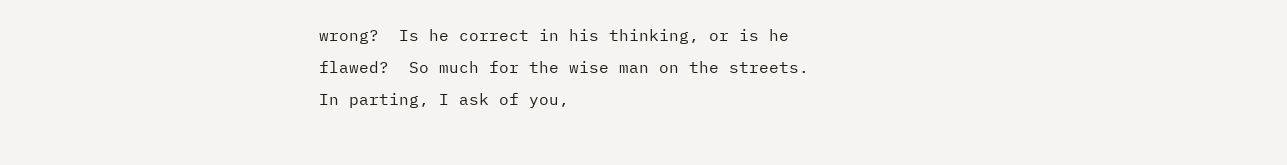wrong?  Is he correct in his thinking, or is he flawed?  So much for the wise man on the streets.  In parting, I ask of you,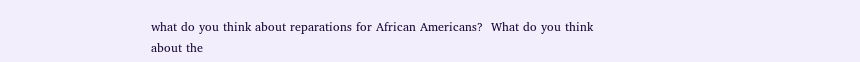what do you think about reparations for African Americans?  What do you think about the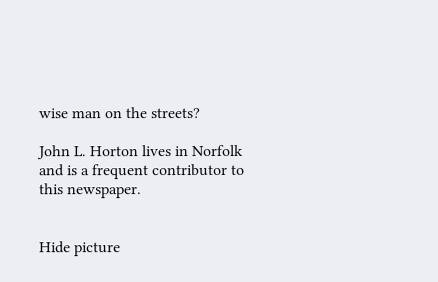wise man on the streets?

John L. Horton lives in Norfolk and is a frequent contributor to this newspaper.


Hide picture